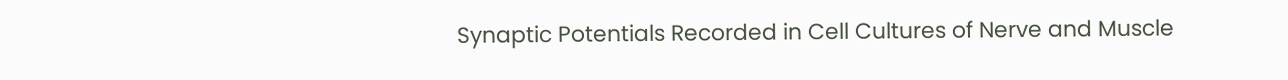Synaptic Potentials Recorded in Cell Cultures of Nerve and Muscle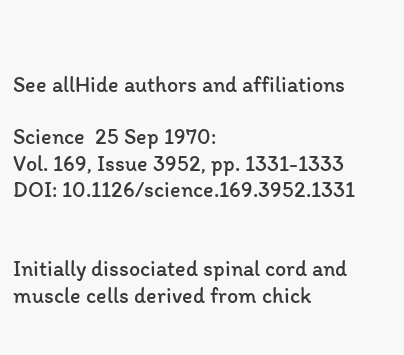See allHide authors and affiliations

Science  25 Sep 1970:
Vol. 169, Issue 3952, pp. 1331-1333
DOI: 10.1126/science.169.3952.1331


Initially dissociated spinal cord and muscle cells derived from chick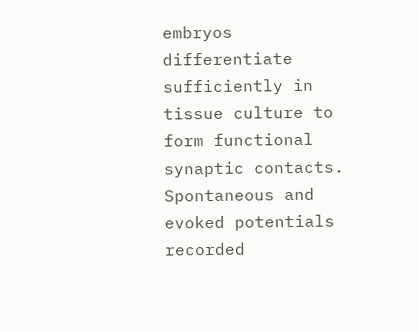embryos differentiate sufficiently in tissue culture to form functional synaptic contacts. Spontaneous and evoked potentials recorded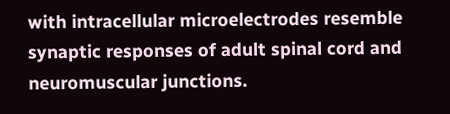with intracellular microelectrodes resemble synaptic responses of adult spinal cord and neuromuscular junctions.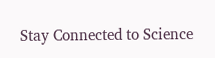Stay Connected to Science